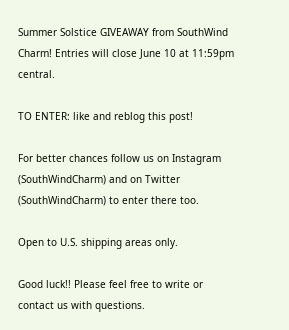Summer Solstice GIVEAWAY from SouthWind Charm! Entries will close June 10 at 11:59pm central.

TO ENTER: like and reblog this post!

For better chances follow us on Instagram (SouthWindCharm) and on Twitter (SouthWindCharm) to enter there too.

Open to U.S. shipping areas only.

Good luck!! Please feel free to write or contact us with questions.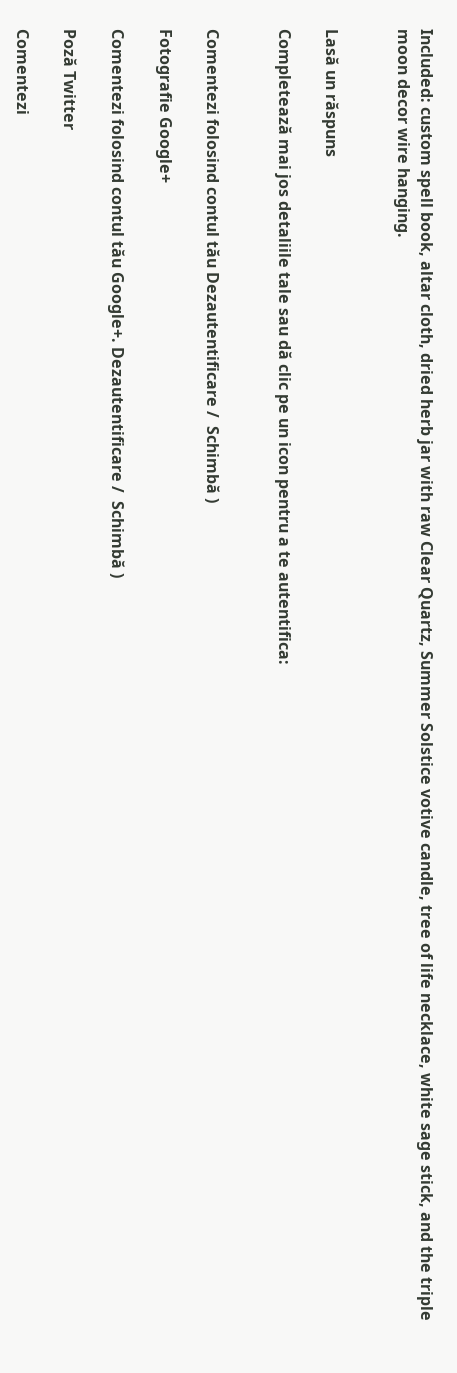Included: custom spell book, altar cloth, dried herb jar with raw Clear Quartz, Summer Solstice votive candle, tree of life necklace, white sage stick, and the triple moon decor wire hanging.


Lasă un răspuns

Completează mai jos detaliile tale sau dă clic pe un icon pentru a te autentifica:


Comentezi folosind contul tău Dezautentificare /  Schimbă )

Fotografie Google+

Comentezi folosind contul tău Google+. Dezautentificare /  Schimbă )

Poză Twitter

Comentezi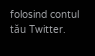folosind contul tău Twitter.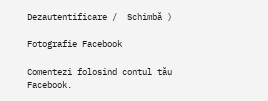Dezautentificare /  Schimbă )

Fotografie Facebook

Comentezi folosind contul tău Facebook.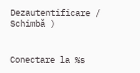Dezautentificare /  Schimbă )


Conectare la %s